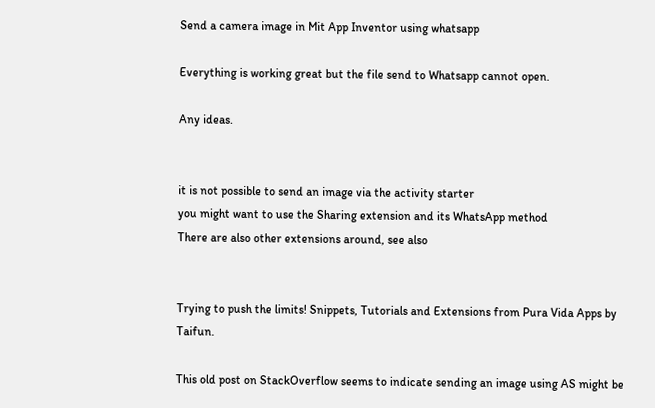Send a camera image in Mit App Inventor using whatsapp

Everything is working great but the file send to Whatsapp cannot open.

Any ideas.


it is not possible to send an image via the activity starter
you might want to use the Sharing extension and its WhatsApp method
There are also other extensions around, see also


Trying to push the limits! Snippets, Tutorials and Extensions from Pura Vida Apps by Taifun.

This old post on StackOverflow seems to indicate sending an image using AS might be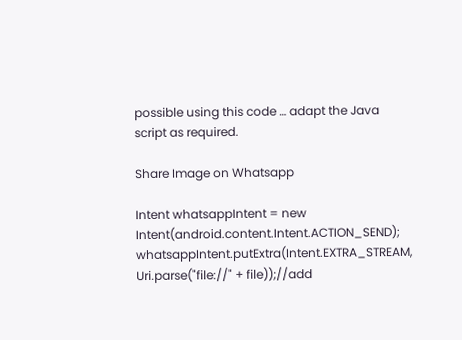possible using this code … adapt the Java script as required.

Share Image on Whatsapp

Intent whatsappIntent = new Intent(android.content.Intent.ACTION_SEND);
whatsappIntent.putExtra(Intent.EXTRA_STREAM, Uri.parse("file://" + file));//add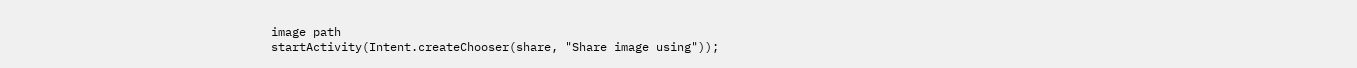image path
startActivity(Intent.createChooser(share, "Share image using"));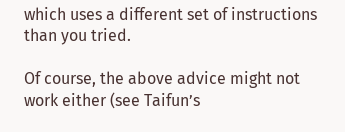which uses a different set of instructions than you tried.

Of course, the above advice might not work either (see Taifun’s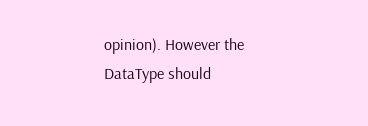opinion). However the DataType should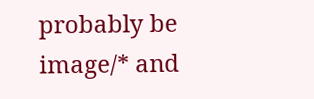probably be image/* and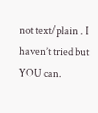not text/plain . I haven’t tried but YOU can.